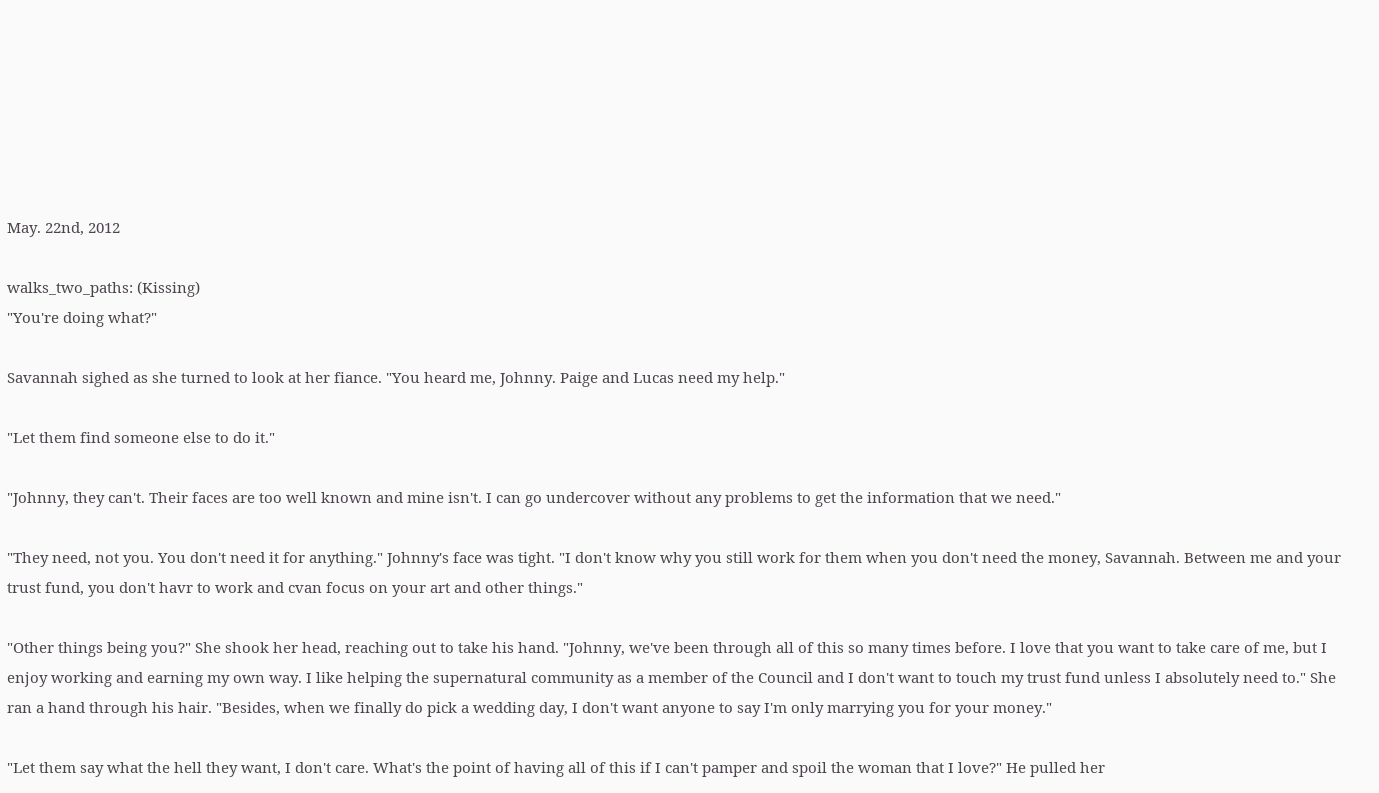May. 22nd, 2012

walks_two_paths: (Kissing)
"You're doing what?"

Savannah sighed as she turned to look at her fiance. "You heard me, Johnny. Paige and Lucas need my help."

"Let them find someone else to do it."

"Johnny, they can't. Their faces are too well known and mine isn't. I can go undercover without any problems to get the information that we need."

"They need, not you. You don't need it for anything." Johnny's face was tight. "I don't know why you still work for them when you don't need the money, Savannah. Between me and your trust fund, you don't havr to work and cvan focus on your art and other things."

"Other things being you?" She shook her head, reaching out to take his hand. "Johnny, we've been through all of this so many times before. I love that you want to take care of me, but I enjoy working and earning my own way. I like helping the supernatural community as a member of the Council and I don't want to touch my trust fund unless I absolutely need to." She ran a hand through his hair. "Besides, when we finally do pick a wedding day, I don't want anyone to say I'm only marrying you for your money."

"Let them say what the hell they want, I don't care. What's the point of having all of this if I can't pamper and spoil the woman that I love?" He pulled her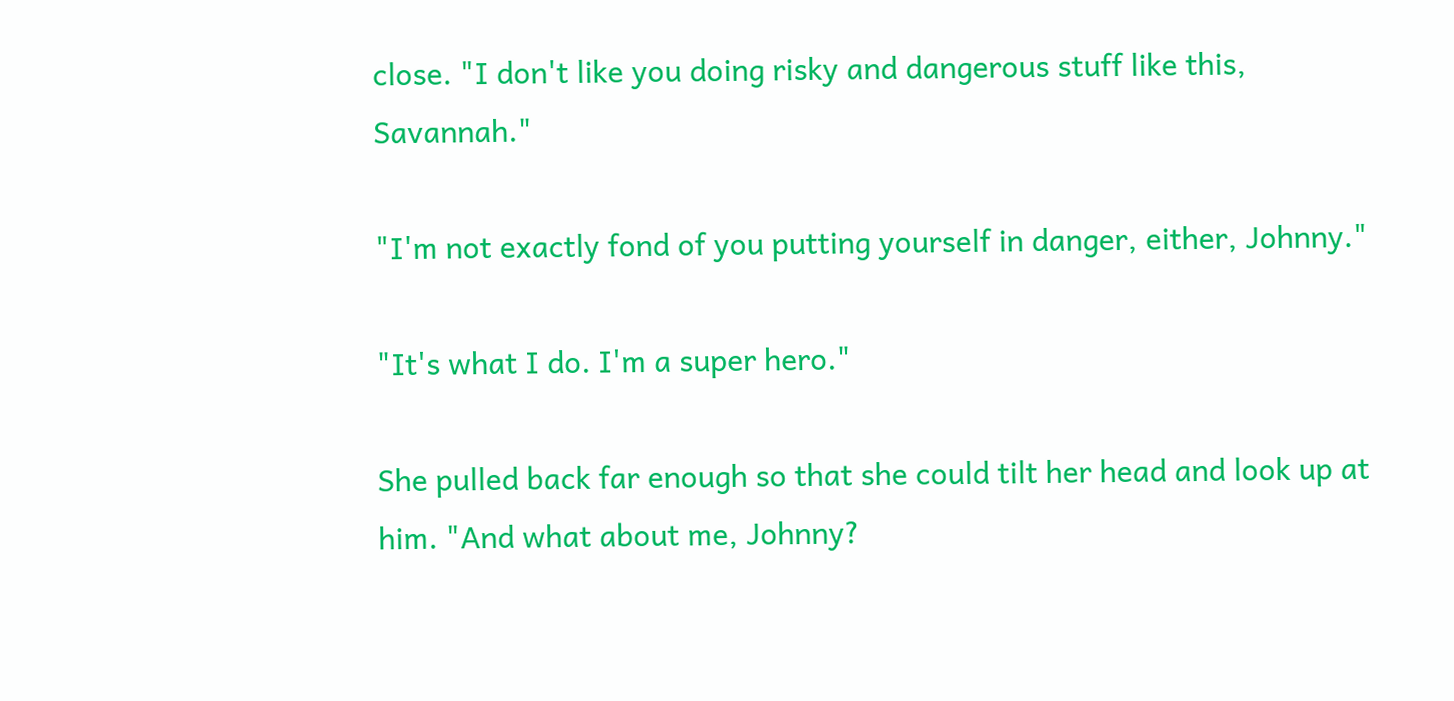close. "I don't like you doing risky and dangerous stuff like this, Savannah."

"I'm not exactly fond of you putting yourself in danger, either, Johnny."

"It's what I do. I'm a super hero."

She pulled back far enough so that she could tilt her head and look up at him. "And what about me, Johnny?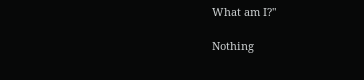What am I?"

Nothing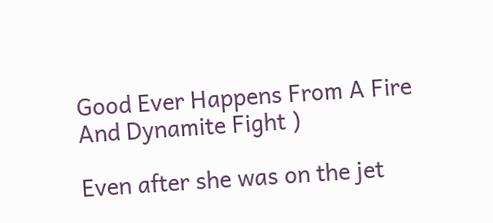Good Ever Happens From A Fire And Dynamite Fight )

Even after she was on the jet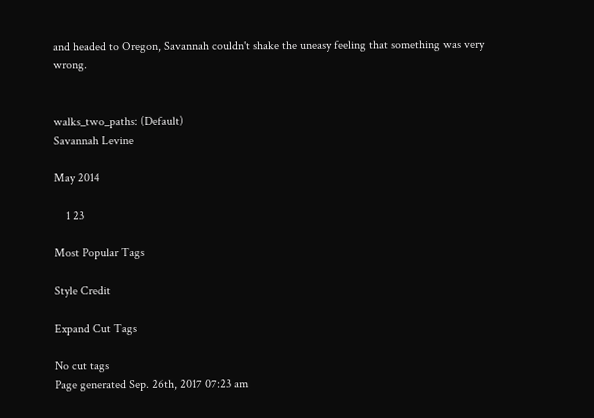and headed to Oregon, Savannah couldn't shake the uneasy feeling that something was very wrong.


walks_two_paths: (Default)
Savannah Levine

May 2014

    1 23

Most Popular Tags

Style Credit

Expand Cut Tags

No cut tags
Page generated Sep. 26th, 2017 07:23 am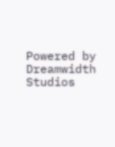Powered by Dreamwidth Studios